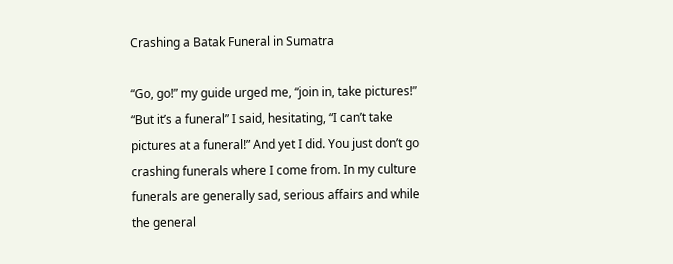Crashing a Batak Funeral in Sumatra

“Go, go!” my guide urged me, “join in, take pictures!” “But it’s a funeral” I said, hesitating, “I can’t take pictures at a funeral!” And yet I did. You just don’t go crashing funerals where I come from. In my culture funerals are generally sad, serious affairs and while the general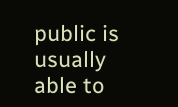public is usually able to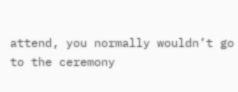attend, you normally wouldn’t go to the ceremony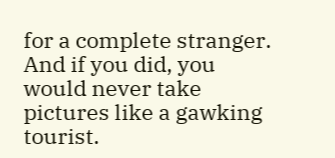for a complete stranger. And if you did, you would never take pictures like a gawking tourist.